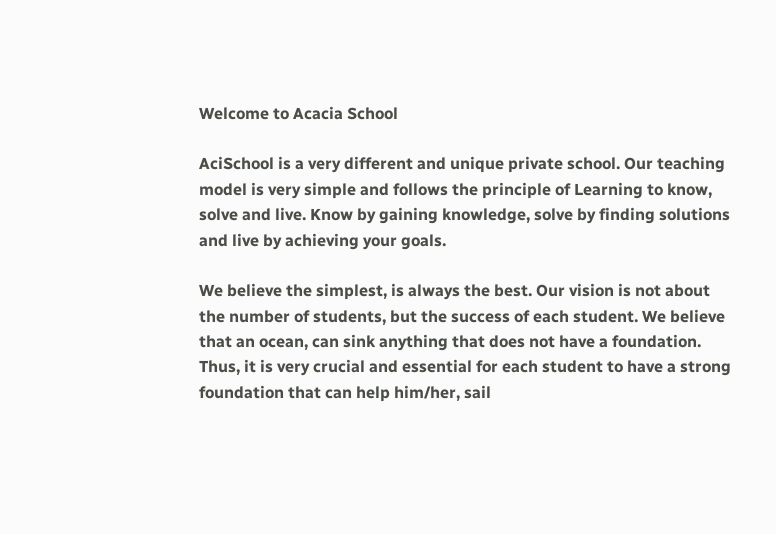Welcome to Acacia School

AciSchool is a very different and unique private school. Our teaching model is very simple and follows the principle of Learning to know, solve and live. Know by gaining knowledge, solve by finding solutions and live by achieving your goals.

We believe the simplest, is always the best. Our vision is not about the number of students, but the success of each student. We believe that an ocean, can sink anything that does not have a foundation. Thus, it is very crucial and essential for each student to have a strong foundation that can help him/her, sail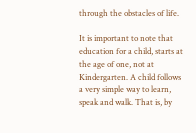through the obstacles of life.

It is important to note that education for a child, starts at the age of one, not at Kindergarten. A child follows a very simple way to learn, speak and walk. That is, by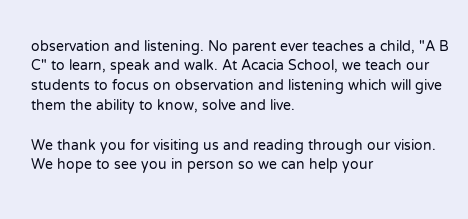observation and listening. No parent ever teaches a child, "A B C" to learn, speak and walk. At Acacia School, we teach our students to focus on observation and listening which will give them the ability to know, solve and live.

We thank you for visiting us and reading through our vision. We hope to see you in person so we can help your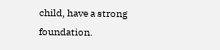child, have a strong foundation.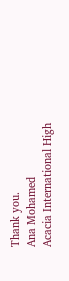Thank you.
Ana Mohamed
Acacia International High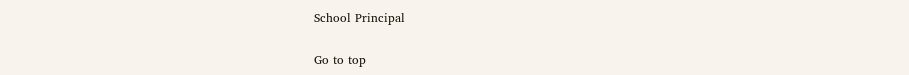School Principal

Go to top